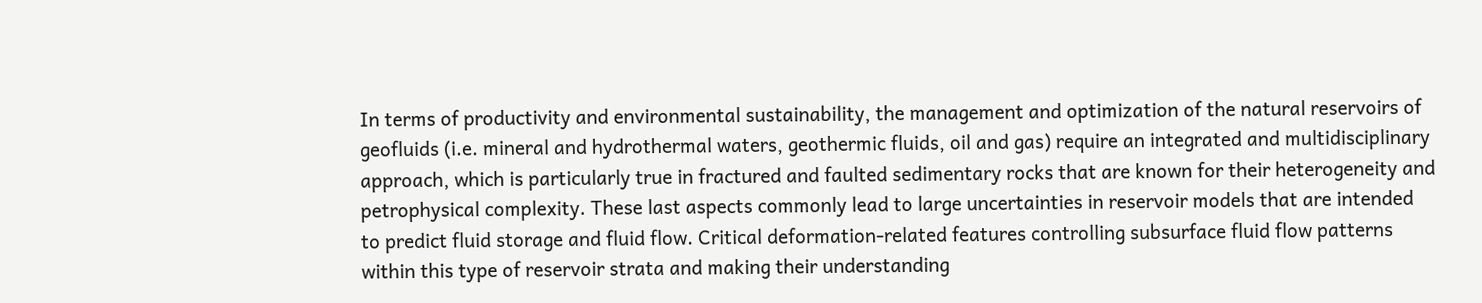In terms of productivity and environmental sustainability, the management and optimization of the natural reservoirs of geofluids (i.e. mineral and hydrothermal waters, geothermic fluids, oil and gas) require an integrated and multidisciplinary approach, which is particularly true in fractured and faulted sedimentary rocks that are known for their heterogeneity and petrophysical complexity. These last aspects commonly lead to large uncertainties in reservoir models that are intended to predict fluid storage and fluid flow. Critical deformation-related features controlling subsurface fluid flow patterns within this type of reservoir strata and making their understanding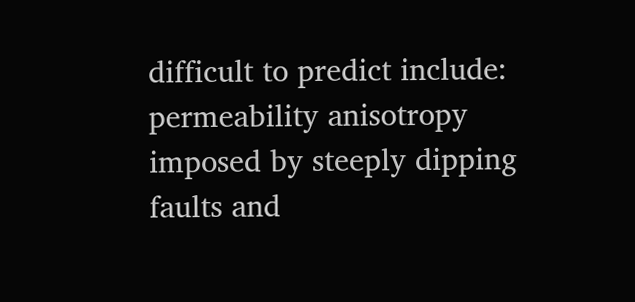difficult to predict include: permeability anisotropy imposed by steeply dipping faults and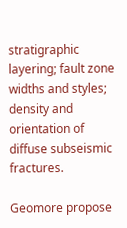stratigraphic layering; fault zone widths and styles; density and orientation of diffuse subseismic fractures.

Geomore propose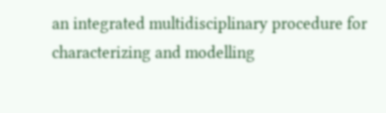an integrated multidisciplinary procedure for characterizing and modelling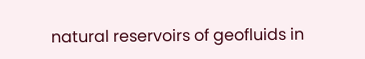natural reservoirs of geofluids in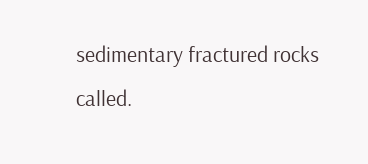sedimentary fractured rocks called.